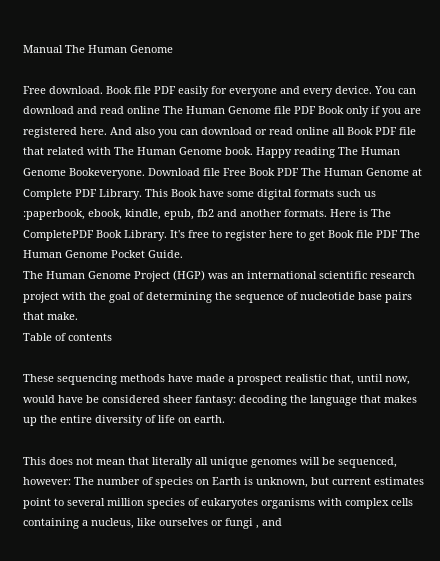Manual The Human Genome

Free download. Book file PDF easily for everyone and every device. You can download and read online The Human Genome file PDF Book only if you are registered here. And also you can download or read online all Book PDF file that related with The Human Genome book. Happy reading The Human Genome Bookeveryone. Download file Free Book PDF The Human Genome at Complete PDF Library. This Book have some digital formats such us :paperbook, ebook, kindle, epub, fb2 and another formats. Here is The CompletePDF Book Library. It's free to register here to get Book file PDF The Human Genome Pocket Guide.
The Human Genome Project (HGP) was an international scientific research project with the goal of determining the sequence of nucleotide base pairs that make.
Table of contents

These sequencing methods have made a prospect realistic that, until now, would have be considered sheer fantasy: decoding the language that makes up the entire diversity of life on earth.

This does not mean that literally all unique genomes will be sequenced, however: The number of species on Earth is unknown, but current estimates point to several million species of eukaryotes organisms with complex cells containing a nucleus, like ourselves or fungi , and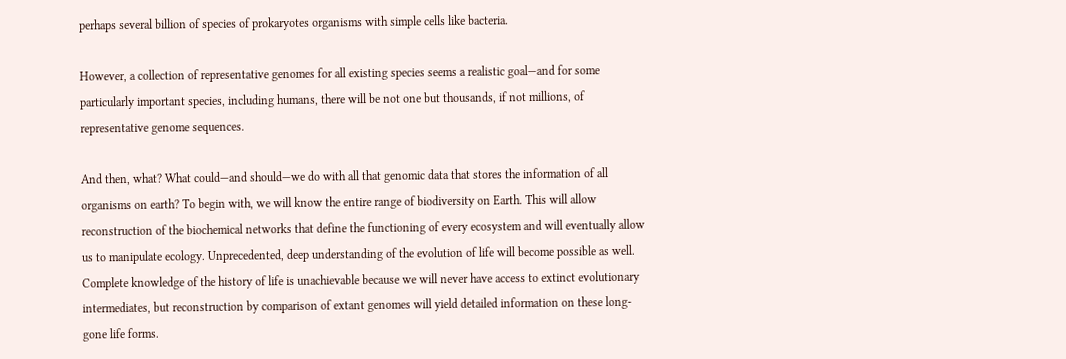perhaps several billion of species of prokaryotes organisms with simple cells like bacteria.

However, a collection of representative genomes for all existing species seems a realistic goal—and for some particularly important species, including humans, there will be not one but thousands, if not millions, of representative genome sequences.

And then, what? What could—and should—we do with all that genomic data that stores the information of all organisms on earth? To begin with, we will know the entire range of biodiversity on Earth. This will allow reconstruction of the biochemical networks that define the functioning of every ecosystem and will eventually allow us to manipulate ecology. Unprecedented, deep understanding of the evolution of life will become possible as well. Complete knowledge of the history of life is unachievable because we will never have access to extinct evolutionary intermediates, but reconstruction by comparison of extant genomes will yield detailed information on these long-gone life forms.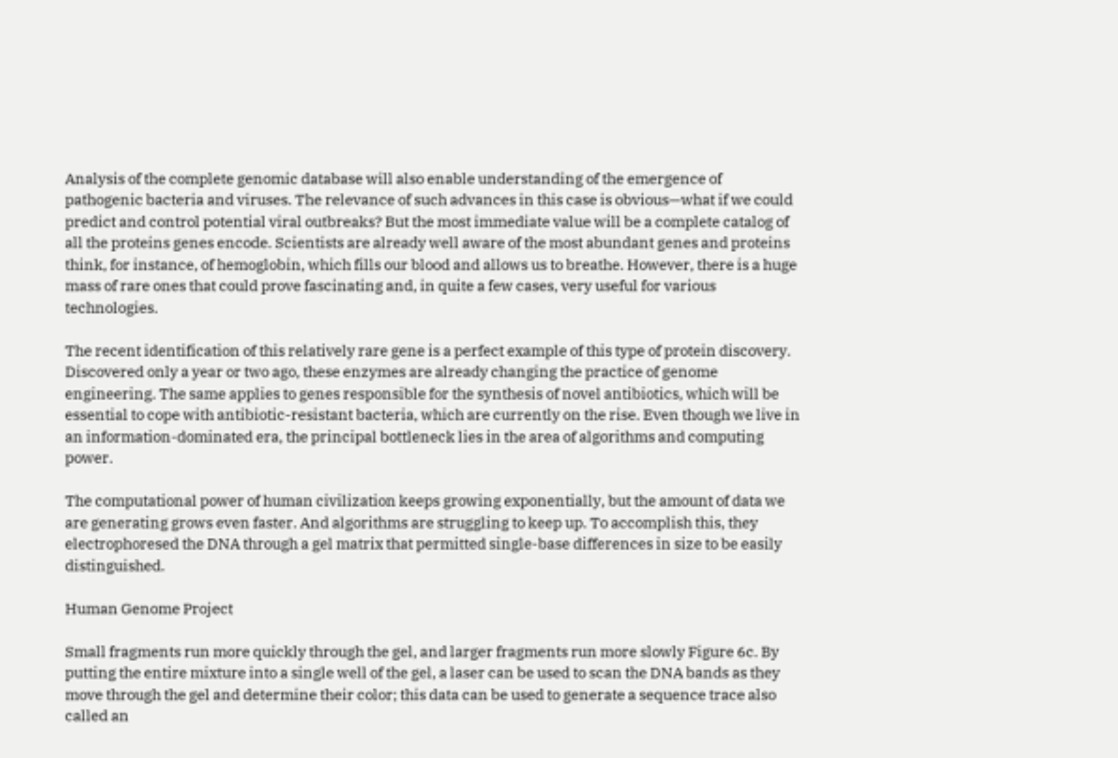Analysis of the complete genomic database will also enable understanding of the emergence of pathogenic bacteria and viruses. The relevance of such advances in this case is obvious—what if we could predict and control potential viral outbreaks? But the most immediate value will be a complete catalog of all the proteins genes encode. Scientists are already well aware of the most abundant genes and proteins think, for instance, of hemoglobin, which fills our blood and allows us to breathe. However, there is a huge mass of rare ones that could prove fascinating and, in quite a few cases, very useful for various technologies.

The recent identification of this relatively rare gene is a perfect example of this type of protein discovery. Discovered only a year or two ago, these enzymes are already changing the practice of genome engineering. The same applies to genes responsible for the synthesis of novel antibiotics, which will be essential to cope with antibiotic-resistant bacteria, which are currently on the rise. Even though we live in an information-dominated era, the principal bottleneck lies in the area of algorithms and computing power.

The computational power of human civilization keeps growing exponentially, but the amount of data we are generating grows even faster. And algorithms are struggling to keep up. To accomplish this, they electrophoresed the DNA through a gel matrix that permitted single-base differences in size to be easily distinguished.

Human Genome Project

Small fragments run more quickly through the gel, and larger fragments run more slowly Figure 6c. By putting the entire mixture into a single well of the gel, a laser can be used to scan the DNA bands as they move through the gel and determine their color; this data can be used to generate a sequence trace also called an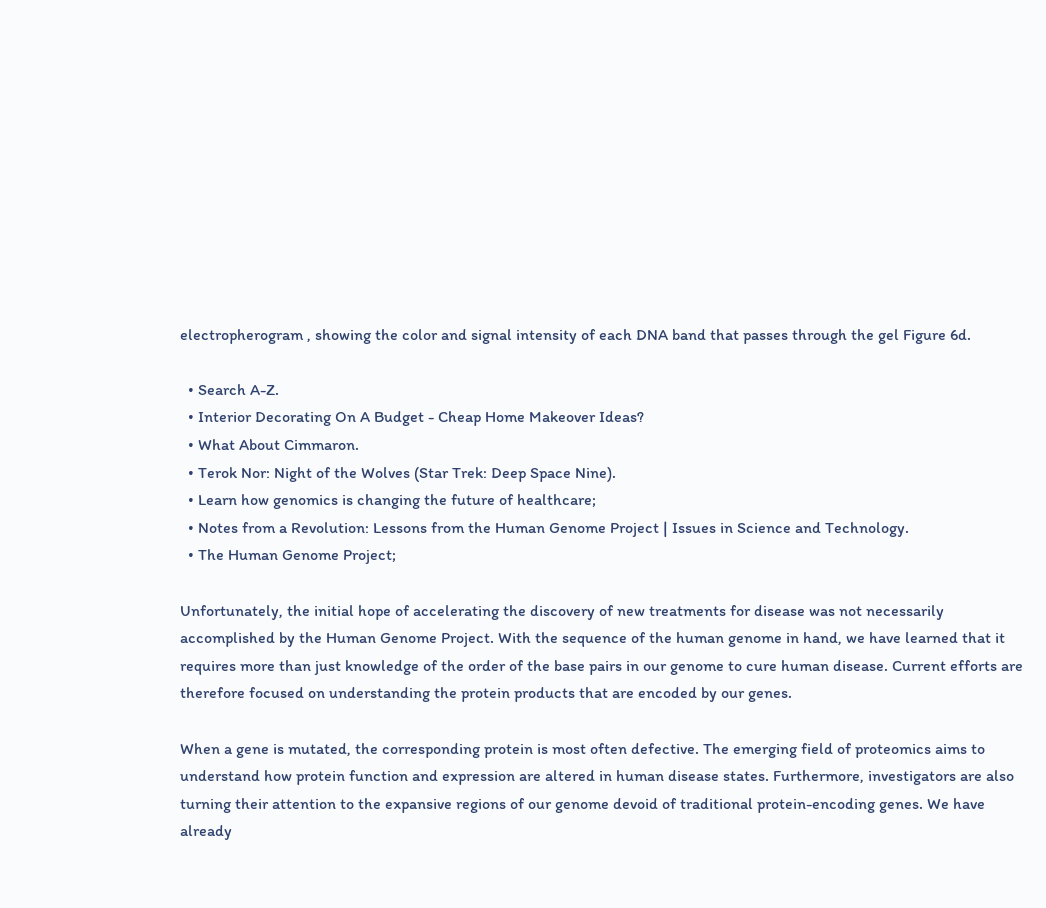electropherogram , showing the color and signal intensity of each DNA band that passes through the gel Figure 6d.

  • Search A-Z.
  • Interior Decorating On A Budget - Cheap Home Makeover Ideas?
  • What About Cimmaron.
  • Terok Nor: Night of the Wolves (Star Trek: Deep Space Nine).
  • Learn how genomics is changing the future of healthcare;
  • Notes from a Revolution: Lessons from the Human Genome Project | Issues in Science and Technology.
  • The Human Genome Project;

Unfortunately, the initial hope of accelerating the discovery of new treatments for disease was not necessarily accomplished by the Human Genome Project. With the sequence of the human genome in hand, we have learned that it requires more than just knowledge of the order of the base pairs in our genome to cure human disease. Current efforts are therefore focused on understanding the protein products that are encoded by our genes.

When a gene is mutated, the corresponding protein is most often defective. The emerging field of proteomics aims to understand how protein function and expression are altered in human disease states. Furthermore, investigators are also turning their attention to the expansive regions of our genome devoid of traditional protein-encoding genes. We have already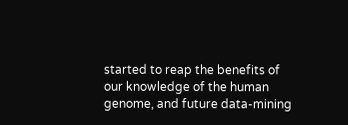started to reap the benefits of our knowledge of the human genome, and future data-mining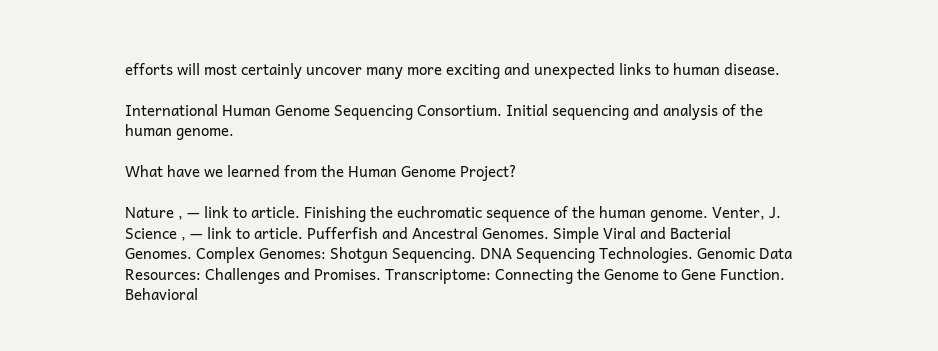efforts will most certainly uncover many more exciting and unexpected links to human disease.

International Human Genome Sequencing Consortium. Initial sequencing and analysis of the human genome.

What have we learned from the Human Genome Project?

Nature , — link to article. Finishing the euchromatic sequence of the human genome. Venter, J. Science , — link to article. Pufferfish and Ancestral Genomes. Simple Viral and Bacterial Genomes. Complex Genomes: Shotgun Sequencing. DNA Sequencing Technologies. Genomic Data Resources: Challenges and Promises. Transcriptome: Connecting the Genome to Gene Function. Behavioral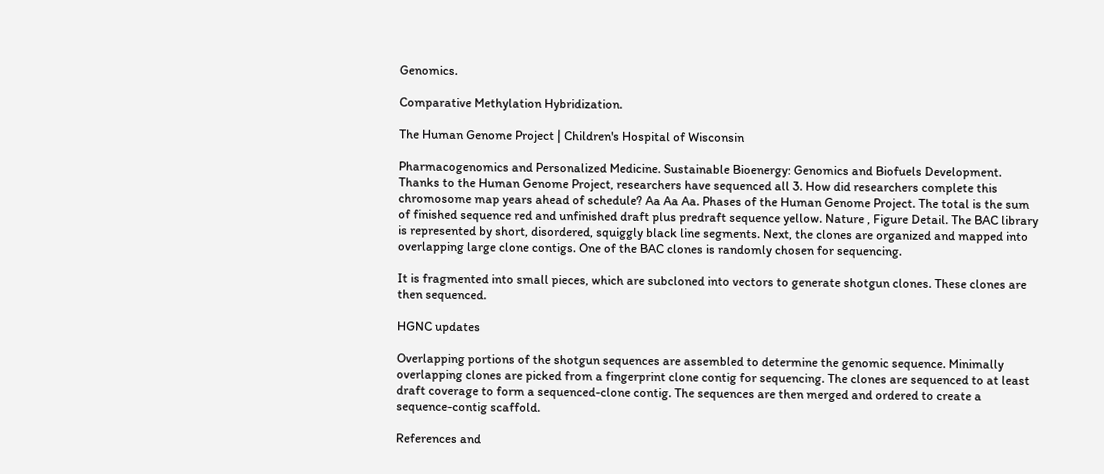Genomics.

Comparative Methylation Hybridization.

The Human Genome Project | Children's Hospital of Wisconsin

Pharmacogenomics and Personalized Medicine. Sustainable Bioenergy: Genomics and Biofuels Development. Thanks to the Human Genome Project, researchers have sequenced all 3. How did researchers complete this chromosome map years ahead of schedule? Aa Aa Aa. Phases of the Human Genome Project. The total is the sum of finished sequence red and unfinished draft plus predraft sequence yellow. Nature , Figure Detail. The BAC library is represented by short, disordered, squiggly black line segments. Next, the clones are organized and mapped into overlapping large clone contigs. One of the BAC clones is randomly chosen for sequencing.

It is fragmented into small pieces, which are subcloned into vectors to generate shotgun clones. These clones are then sequenced.

HGNC updates

Overlapping portions of the shotgun sequences are assembled to determine the genomic sequence. Minimally overlapping clones are picked from a fingerprint clone contig for sequencing. The clones are sequenced to at least draft coverage to form a sequenced-clone contig. The sequences are then merged and ordered to create a sequence-contig scaffold.

References and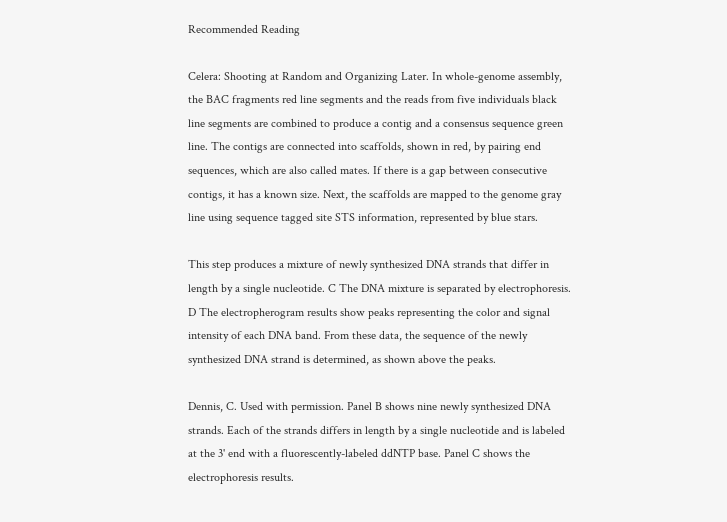Recommended Reading

Celera: Shooting at Random and Organizing Later. In whole-genome assembly, the BAC fragments red line segments and the reads from five individuals black line segments are combined to produce a contig and a consensus sequence green line. The contigs are connected into scaffolds, shown in red, by pairing end sequences, which are also called mates. If there is a gap between consecutive contigs, it has a known size. Next, the scaffolds are mapped to the genome gray line using sequence tagged site STS information, represented by blue stars.

This step produces a mixture of newly synthesized DNA strands that differ in length by a single nucleotide. C The DNA mixture is separated by electrophoresis. D The electropherogram results show peaks representing the color and signal intensity of each DNA band. From these data, the sequence of the newly synthesized DNA strand is determined, as shown above the peaks.

Dennis, C. Used with permission. Panel B shows nine newly synthesized DNA strands. Each of the strands differs in length by a single nucleotide and is labeled at the 3' end with a fluorescently-labeled ddNTP base. Panel C shows the electrophoresis results.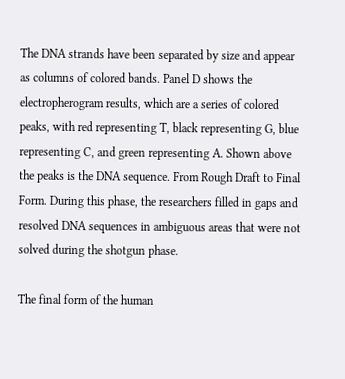The DNA strands have been separated by size and appear as columns of colored bands. Panel D shows the electropherogram results, which are a series of colored peaks, with red representing T, black representing G, blue representing C, and green representing A. Shown above the peaks is the DNA sequence. From Rough Draft to Final Form. During this phase, the researchers filled in gaps and resolved DNA sequences in ambiguous areas that were not solved during the shotgun phase.

The final form of the human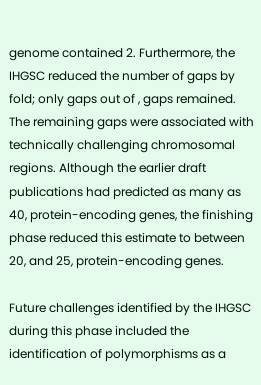genome contained 2. Furthermore, the IHGSC reduced the number of gaps by fold; only gaps out of , gaps remained. The remaining gaps were associated with technically challenging chromosomal regions. Although the earlier draft publications had predicted as many as 40, protein-encoding genes, the finishing phase reduced this estimate to between 20, and 25, protein-encoding genes.

Future challenges identified by the IHGSC during this phase included the identification of polymorphisms as a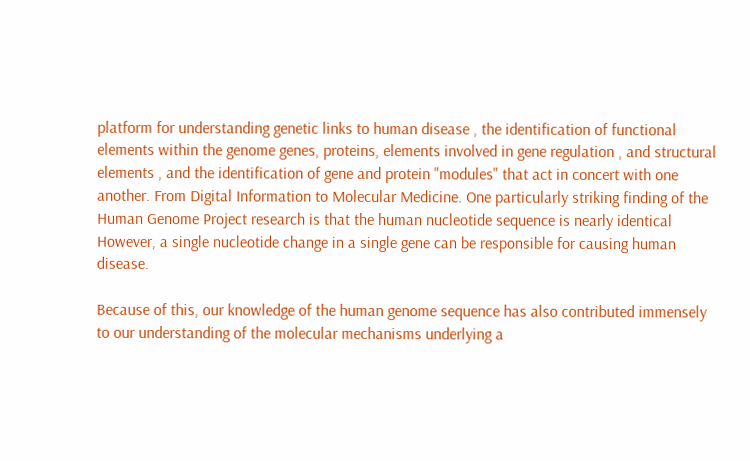platform for understanding genetic links to human disease , the identification of functional elements within the genome genes, proteins, elements involved in gene regulation , and structural elements , and the identification of gene and protein "modules" that act in concert with one another. From Digital Information to Molecular Medicine. One particularly striking finding of the Human Genome Project research is that the human nucleotide sequence is nearly identical However, a single nucleotide change in a single gene can be responsible for causing human disease.

Because of this, our knowledge of the human genome sequence has also contributed immensely to our understanding of the molecular mechanisms underlying a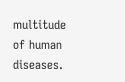multitude of human diseases.